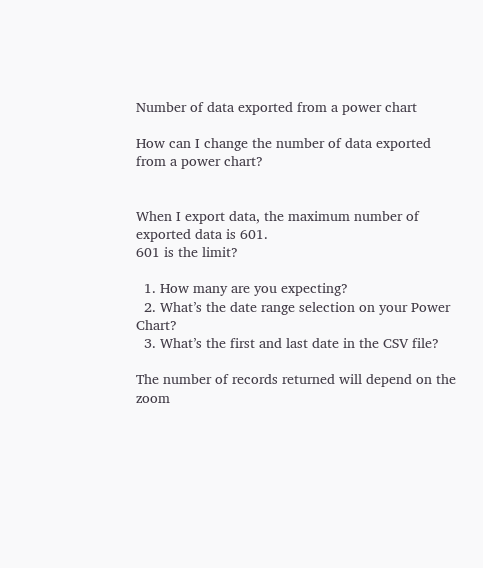Number of data exported from a power chart

How can I change the number of data exported from a power chart?


When I export data, the maximum number of exported data is 601.
601 is the limit?

  1. How many are you expecting?
  2. What’s the date range selection on your Power Chart?
  3. What’s the first and last date in the CSV file?

The number of records returned will depend on the zoom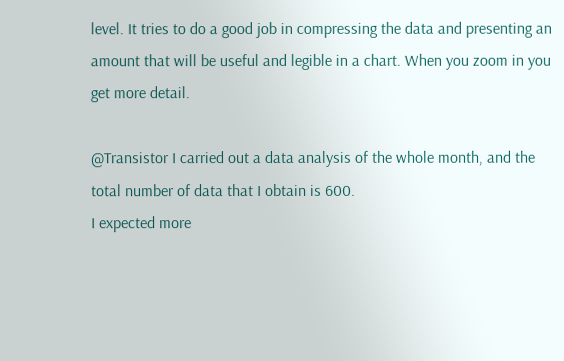level. It tries to do a good job in compressing the data and presenting an amount that will be useful and legible in a chart. When you zoom in you get more detail.

@Transistor I carried out a data analysis of the whole month, and the total number of data that I obtain is 600.
I expected more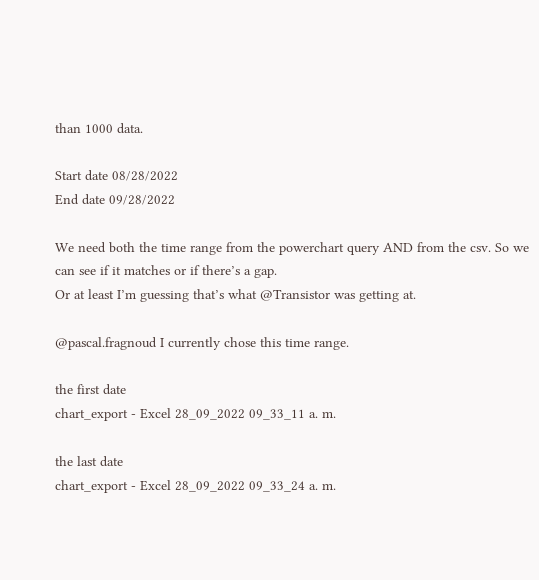than 1000 data.

Start date 08/28/2022
End date 09/28/2022

We need both the time range from the powerchart query AND from the csv. So we can see if it matches or if there’s a gap.
Or at least I’m guessing that’s what @Transistor was getting at.

@pascal.fragnoud I currently chose this time range.

the first date
chart_export - Excel 28_09_2022 09_33_11 a. m.

the last date
chart_export - Excel 28_09_2022 09_33_24 a. m.